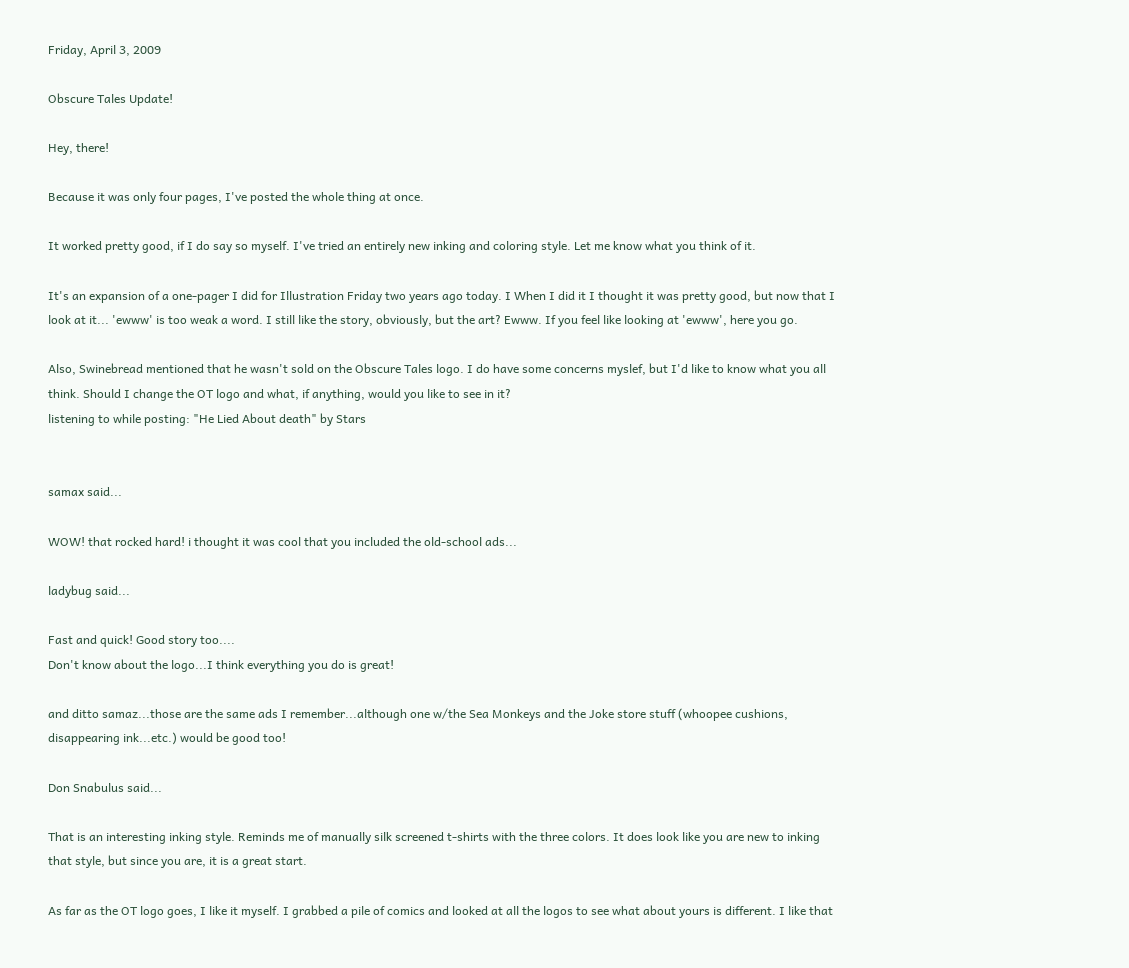Friday, April 3, 2009

Obscure Tales Update!

Hey, there!

Because it was only four pages, I've posted the whole thing at once.

It worked pretty good, if I do say so myself. I've tried an entirely new inking and coloring style. Let me know what you think of it.

It's an expansion of a one-pager I did for Illustration Friday two years ago today. I When I did it I thought it was pretty good, but now that I look at it... 'ewww' is too weak a word. I still like the story, obviously, but the art? Ewww. If you feel like looking at 'ewww', here you go.

Also, Swinebread mentioned that he wasn't sold on the Obscure Tales logo. I do have some concerns myslef, but I'd like to know what you all think. Should I change the OT logo and what, if anything, would you like to see in it?
listening to while posting: "He Lied About death" by Stars


samax said...

WOW! that rocked hard! i thought it was cool that you included the old-school ads...

ladybug said...

Fast and quick! Good story too....
Don't know about the logo...I think everything you do is great!

and ditto samaz...those are the same ads I remember...although one w/the Sea Monkeys and the Joke store stuff (whoopee cushions, disappearing ink...etc.) would be good too!

Don Snabulus said...

That is an interesting inking style. Reminds me of manually silk screened t-shirts with the three colors. It does look like you are new to inking that style, but since you are, it is a great start.

As far as the OT logo goes, I like it myself. I grabbed a pile of comics and looked at all the logos to see what about yours is different. I like that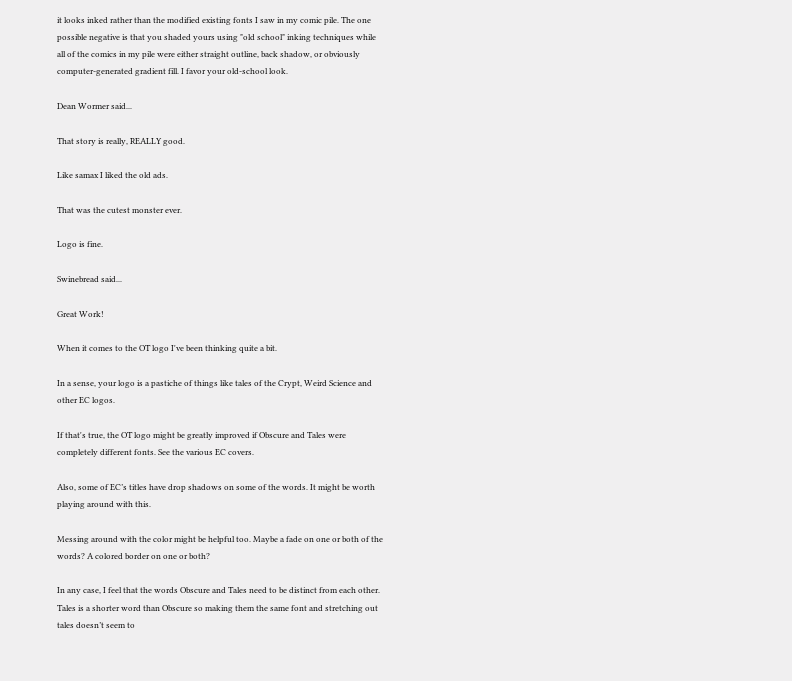it looks inked rather than the modified existing fonts I saw in my comic pile. The one possible negative is that you shaded yours using "old school" inking techniques while all of the comics in my pile were either straight outline, back shadow, or obviously computer-generated gradient fill. I favor your old-school look.

Dean Wormer said...

That story is really, REALLY good.

Like samax I liked the old ads.

That was the cutest monster ever.

Logo is fine.

Swinebread said...

Great Work!

When it comes to the OT logo I've been thinking quite a bit.

In a sense, your logo is a pastiche of things like tales of the Crypt, Weird Science and other EC logos.

If that's true, the OT logo might be greatly improved if Obscure and Tales were completely different fonts. See the various EC covers.

Also, some of EC’s titles have drop shadows on some of the words. It might be worth playing around with this.

Messing around with the color might be helpful too. Maybe a fade on one or both of the words? A colored border on one or both?

In any case, I feel that the words Obscure and Tales need to be distinct from each other. Tales is a shorter word than Obscure so making them the same font and stretching out tales doesn’t seem to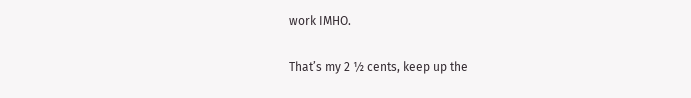work IMHO.

That’s my 2 ½ cents, keep up the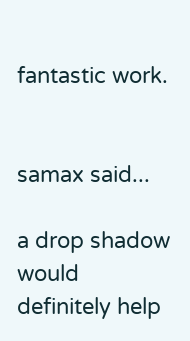fantastic work.


samax said...

a drop shadow would definitely help